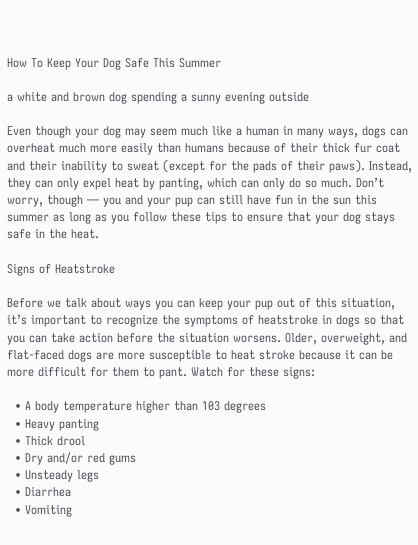How To Keep Your Dog Safe This Summer

a white and brown dog spending a sunny evening outside

Even though your dog may seem much like a human in many ways, dogs can overheat much more easily than humans because of their thick fur coat and their inability to sweat (except for the pads of their paws). Instead, they can only expel heat by panting, which can only do so much. Don’t worry, though — you and your pup can still have fun in the sun this summer as long as you follow these tips to ensure that your dog stays safe in the heat.

Signs of Heatstroke

Before we talk about ways you can keep your pup out of this situation, it’s important to recognize the symptoms of heatstroke in dogs so that you can take action before the situation worsens. Older, overweight, and flat-faced dogs are more susceptible to heat stroke because it can be more difficult for them to pant. Watch for these signs:

  • A body temperature higher than 103 degrees
  • Heavy panting
  • Thick drool
  • Dry and/or red gums
  • Unsteady legs
  • Diarrhea
  • Vomiting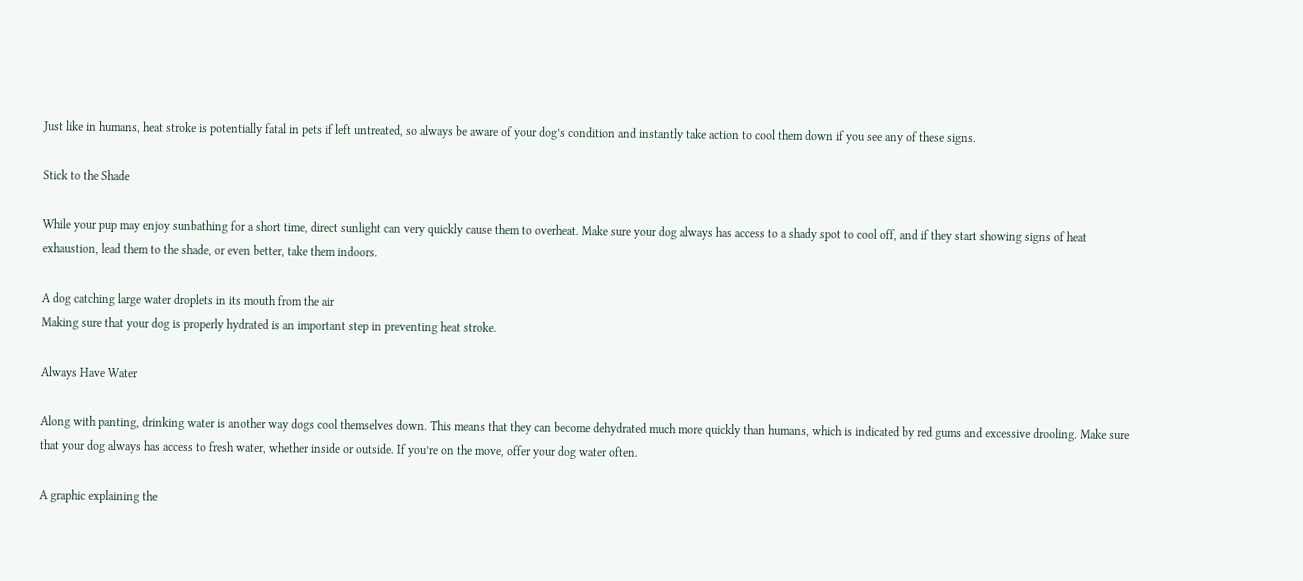Just like in humans, heat stroke is potentially fatal in pets if left untreated, so always be aware of your dog’s condition and instantly take action to cool them down if you see any of these signs.

Stick to the Shade

While your pup may enjoy sunbathing for a short time, direct sunlight can very quickly cause them to overheat. Make sure your dog always has access to a shady spot to cool off, and if they start showing signs of heat exhaustion, lead them to the shade, or even better, take them indoors.

A dog catching large water droplets in its mouth from the air
Making sure that your dog is properly hydrated is an important step in preventing heat stroke.

Always Have Water

Along with panting, drinking water is another way dogs cool themselves down. This means that they can become dehydrated much more quickly than humans, which is indicated by red gums and excessive drooling. Make sure that your dog always has access to fresh water, whether inside or outside. If you’re on the move, offer your dog water often.

A graphic explaining the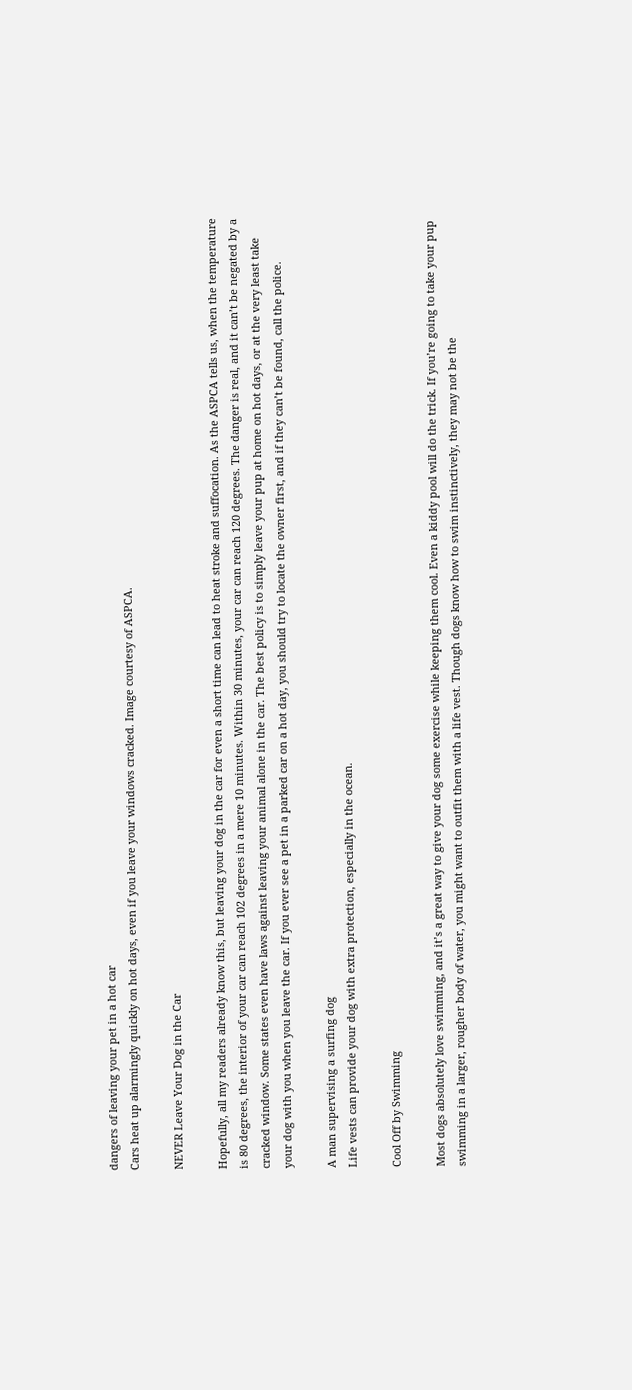dangers of leaving your pet in a hot car
Cars heat up alarmingly quickly on hot days, even if you leave your windows cracked. Image courtesy of ASPCA.

NEVER Leave Your Dog in the Car

Hopefully, all my readers already know this, but leaving your dog in the car for even a short time can lead to heat stroke and suffocation. As the ASPCA tells us, when the temperature is 80 degrees, the interior of your car can reach 102 degrees in a mere 10 minutes. Within 30 minutes, your car can reach 120 degrees. The danger is real, and it can’t be negated by a cracked window. Some states even have laws against leaving your animal alone in the car. The best policy is to simply leave your pup at home on hot days, or at the very least take your dog with you when you leave the car. If you ever see a pet in a parked car on a hot day, you should try to locate the owner first, and if they can’t be found, call the police.

A man supervising a surfing dog
Life vests can provide your dog with extra protection, especially in the ocean.

Cool Off by Swimming

Most dogs absolutely love swimming, and it’s a great way to give your dog some exercise while keeping them cool. Even a kiddy pool will do the trick. If you’re going to take your pup swimming in a larger, rougher body of water, you might want to outfit them with a life vest. Though dogs know how to swim instinctively, they may not be the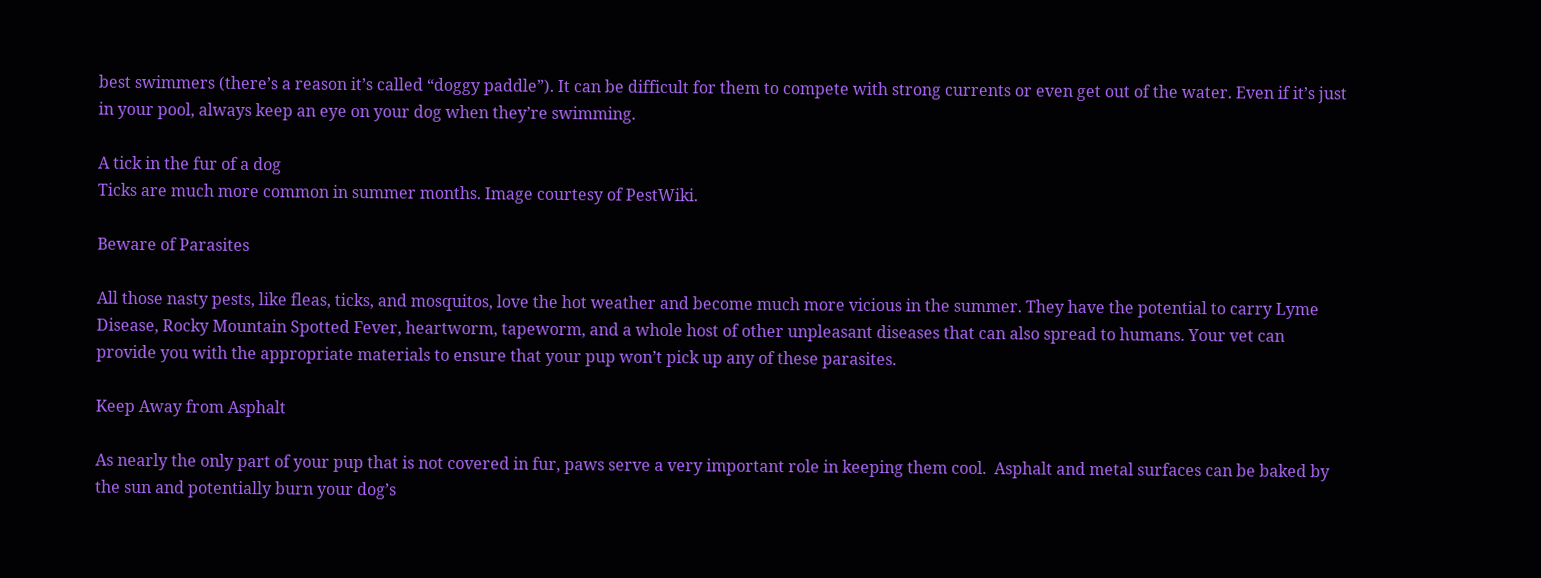best swimmers (there’s a reason it’s called “doggy paddle”). It can be difficult for them to compete with strong currents or even get out of the water. Even if it’s just in your pool, always keep an eye on your dog when they’re swimming.

A tick in the fur of a dog
Ticks are much more common in summer months. Image courtesy of PestWiki.

Beware of Parasites

All those nasty pests, like fleas, ticks, and mosquitos, love the hot weather and become much more vicious in the summer. They have the potential to carry Lyme Disease, Rocky Mountain Spotted Fever, heartworm, tapeworm, and a whole host of other unpleasant diseases that can also spread to humans. Your vet can provide you with the appropriate materials to ensure that your pup won’t pick up any of these parasites.

Keep Away from Asphalt

As nearly the only part of your pup that is not covered in fur, paws serve a very important role in keeping them cool.  Asphalt and metal surfaces can be baked by the sun and potentially burn your dog’s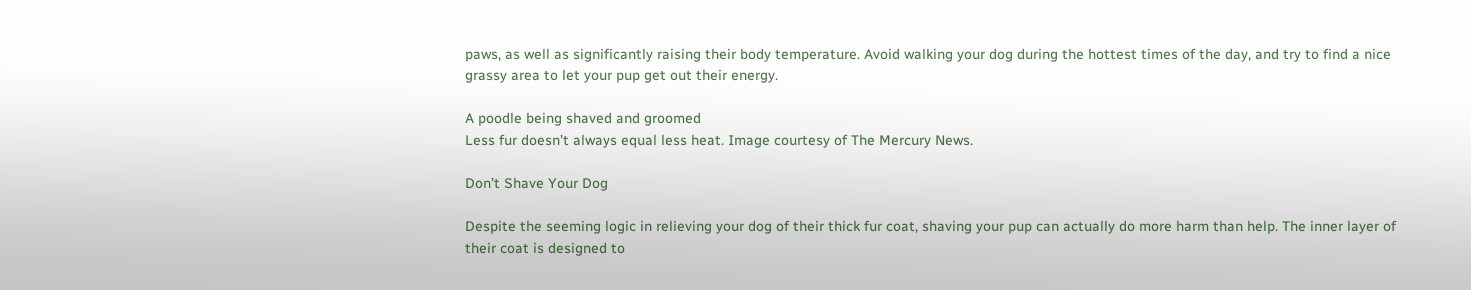paws, as well as significantly raising their body temperature. Avoid walking your dog during the hottest times of the day, and try to find a nice grassy area to let your pup get out their energy.

A poodle being shaved and groomed
Less fur doesn’t always equal less heat. Image courtesy of The Mercury News.

Don’t Shave Your Dog

Despite the seeming logic in relieving your dog of their thick fur coat, shaving your pup can actually do more harm than help. The inner layer of their coat is designed to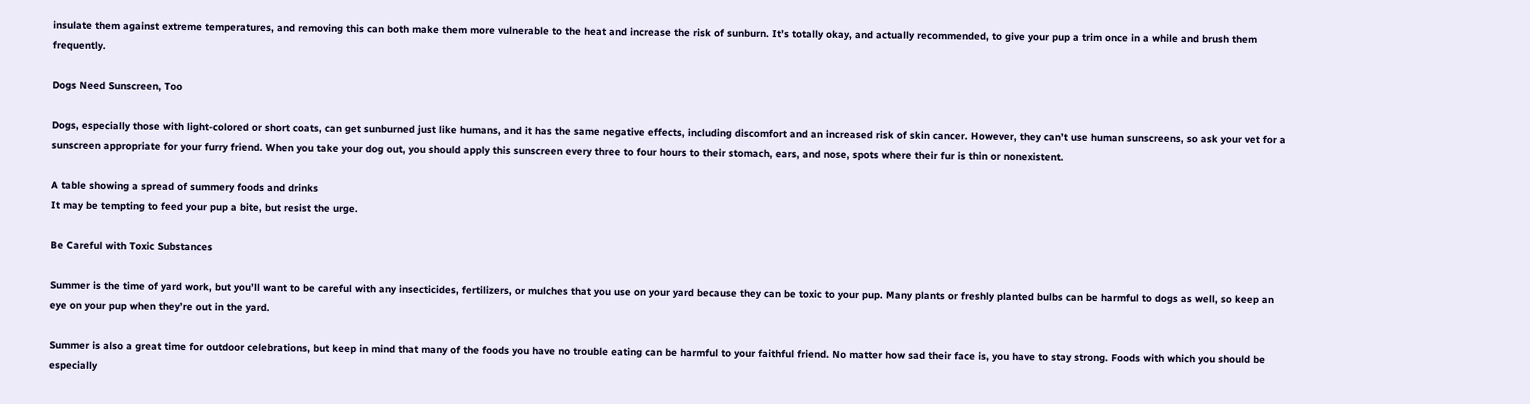insulate them against extreme temperatures, and removing this can both make them more vulnerable to the heat and increase the risk of sunburn. It’s totally okay, and actually recommended, to give your pup a trim once in a while and brush them frequently.

Dogs Need Sunscreen, Too

Dogs, especially those with light-colored or short coats, can get sunburned just like humans, and it has the same negative effects, including discomfort and an increased risk of skin cancer. However, they can’t use human sunscreens, so ask your vet for a sunscreen appropriate for your furry friend. When you take your dog out, you should apply this sunscreen every three to four hours to their stomach, ears, and nose, spots where their fur is thin or nonexistent.

A table showing a spread of summery foods and drinks
It may be tempting to feed your pup a bite, but resist the urge.

Be Careful with Toxic Substances

Summer is the time of yard work, but you’ll want to be careful with any insecticides, fertilizers, or mulches that you use on your yard because they can be toxic to your pup. Many plants or freshly planted bulbs can be harmful to dogs as well, so keep an eye on your pup when they’re out in the yard.

Summer is also a great time for outdoor celebrations, but keep in mind that many of the foods you have no trouble eating can be harmful to your faithful friend. No matter how sad their face is, you have to stay strong. Foods with which you should be especially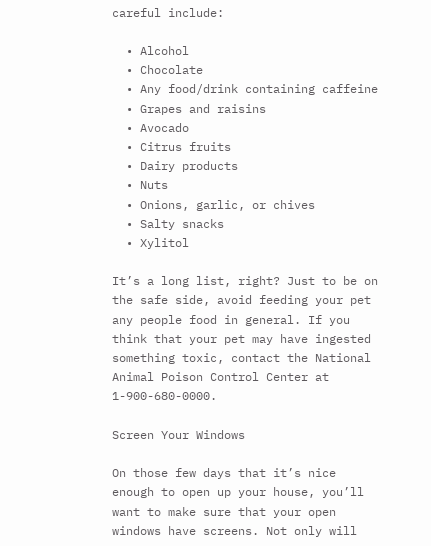careful include:

  • Alcohol
  • Chocolate
  • Any food/drink containing caffeine
  • Grapes and raisins
  • Avocado
  • Citrus fruits
  • Dairy products
  • Nuts
  • Onions, garlic, or chives
  • Salty snacks
  • Xylitol

It’s a long list, right? Just to be on the safe side, avoid feeding your pet any people food in general. If you think that your pet may have ingested something toxic, contact the National Animal Poison Control Center at 1-900-680-0000.

Screen Your Windows

On those few days that it’s nice enough to open up your house, you’ll want to make sure that your open windows have screens. Not only will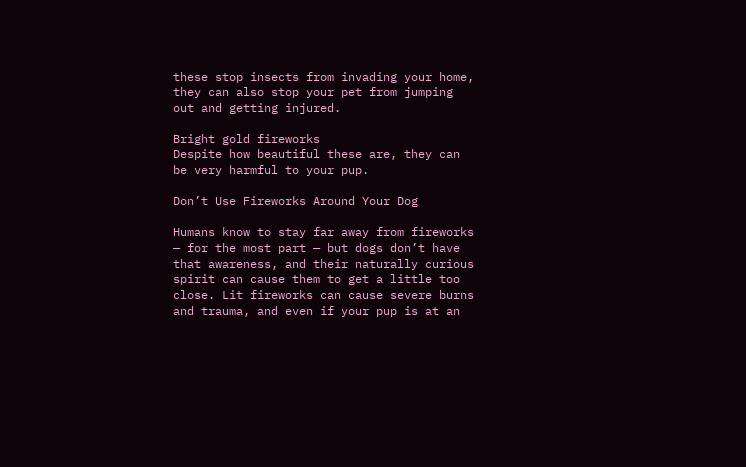these stop insects from invading your home, they can also stop your pet from jumping out and getting injured.

Bright gold fireworks
Despite how beautiful these are, they can be very harmful to your pup.

Don’t Use Fireworks Around Your Dog

Humans know to stay far away from fireworks — for the most part — but dogs don’t have that awareness, and their naturally curious spirit can cause them to get a little too close. Lit fireworks can cause severe burns and trauma, and even if your pup is at an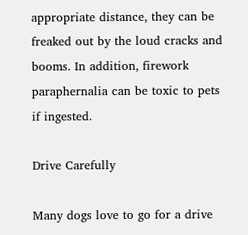appropriate distance, they can be freaked out by the loud cracks and booms. In addition, firework paraphernalia can be toxic to pets if ingested.

Drive Carefully

Many dogs love to go for a drive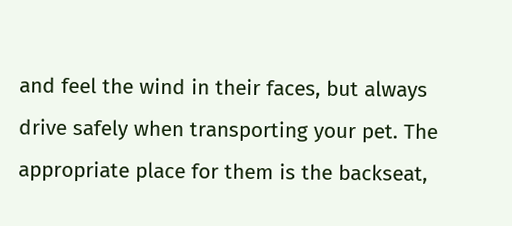and feel the wind in their faces, but always drive safely when transporting your pet. The appropriate place for them is the backseat,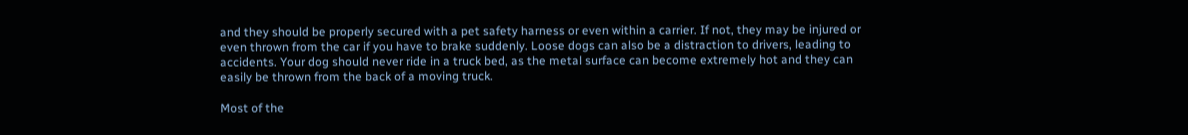and they should be properly secured with a pet safety harness or even within a carrier. If not, they may be injured or even thrown from the car if you have to brake suddenly. Loose dogs can also be a distraction to drivers, leading to accidents. Your dog should never ride in a truck bed, as the metal surface can become extremely hot and they can easily be thrown from the back of a moving truck.

Most of the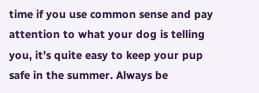time if you use common sense and pay attention to what your dog is telling you, it’s quite easy to keep your pup safe in the summer. Always be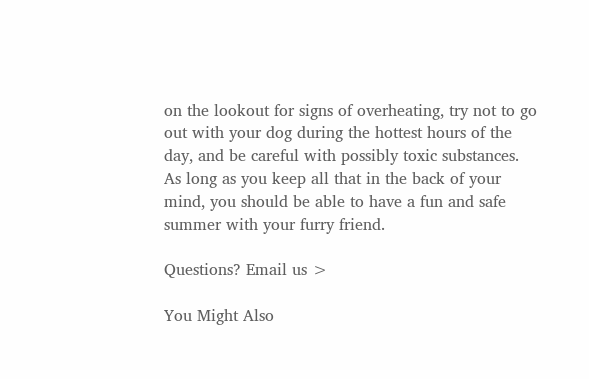on the lookout for signs of overheating, try not to go out with your dog during the hottest hours of the day, and be careful with possibly toxic substances. As long as you keep all that in the back of your mind, you should be able to have a fun and safe summer with your furry friend.

Questions? Email us >

You Might Also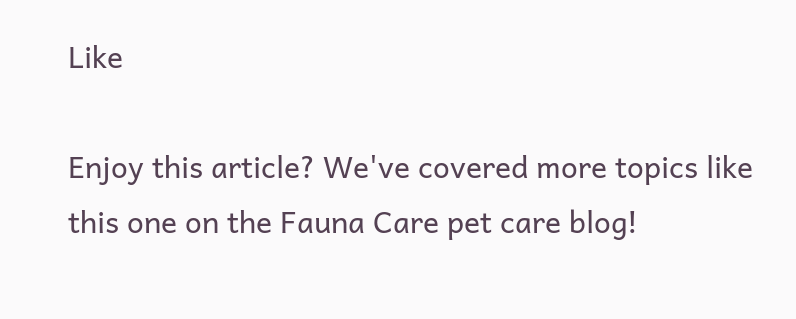Like

Enjoy this article? We've covered more topics like this one on the Fauna Care pet care blog!